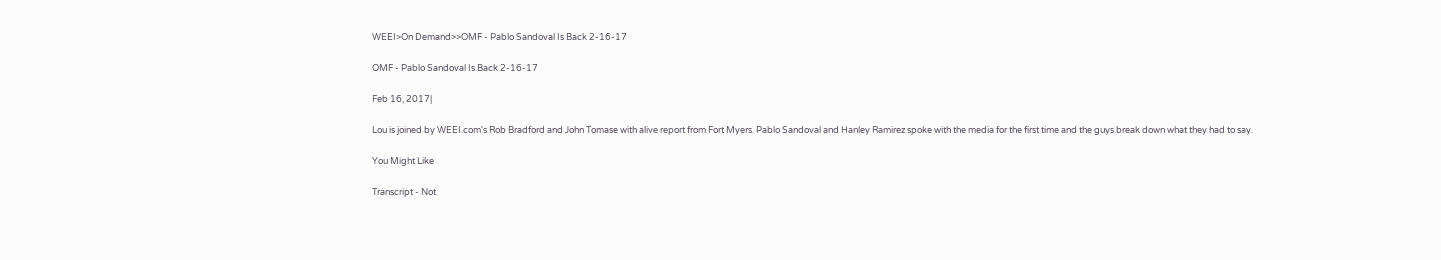WEEI>On Demand>>OMF - Pablo Sandoval Is Back 2-16-17

OMF - Pablo Sandoval Is Back 2-16-17

Feb 16, 2017|

Lou is joined by WEEI.com's Rob Bradford and John Tomase with alive report from Fort Myers. Pablo Sandoval and Hanley Ramirez spoke with the media for the first time and the guys break down what they had to say.

You Might Like

Transcript - Not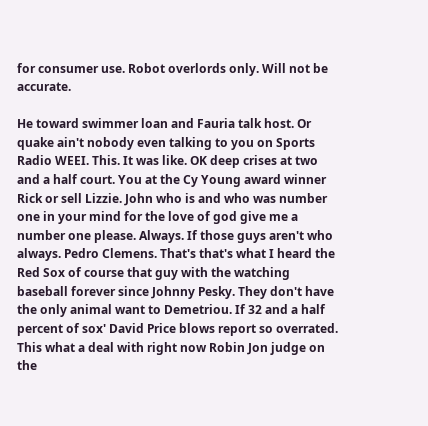for consumer use. Robot overlords only. Will not be accurate.

He toward swimmer loan and Fauria talk host. Or quake ain't nobody even talking to you on Sports Radio WEEI. This. It was like. OK deep crises at two and a half court. You at the Cy Young award winner Rick or sell Lizzie. John who is and who was number one in your mind for the love of god give me a number one please. Always. If those guys aren't who always. Pedro Clemens. That's that's what I heard the Red Sox of course that guy with the watching baseball forever since Johnny Pesky. They don't have the only animal want to Demetriou. If 32 and a half percent of sox' David Price blows report so overrated. This what a deal with right now Robin Jon judge on the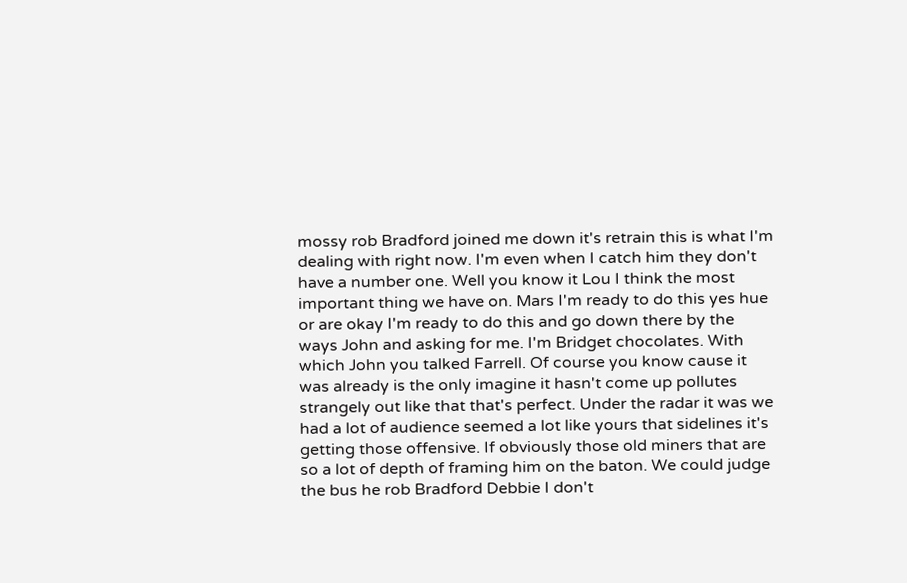mossy rob Bradford joined me down it's retrain this is what I'm dealing with right now. I'm even when I catch him they don't have a number one. Well you know it Lou I think the most important thing we have on. Mars I'm ready to do this yes hue or are okay I'm ready to do this and go down there by the ways John and asking for me. I'm Bridget chocolates. With which John you talked Farrell. Of course you know cause it was already is the only imagine it hasn't come up pollutes strangely out like that that's perfect. Under the radar it was we had a lot of audience seemed a lot like yours that sidelines it's getting those offensive. If obviously those old miners that are so a lot of depth of framing him on the baton. We could judge the bus he rob Bradford Debbie I don't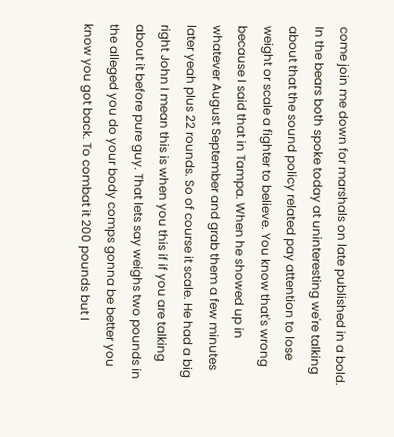come join me down for marshals on late published in a bold. In the bears both spoke today at uninteresting we're talking about that the sound policy related pay attention to lose weight or scale a fighter to believe. You know that's wrong because I said that in Tampa. When he showed up in whatever August September and grab them a few minutes later yeah plus 22 rounds. So of course it scale. He had a big right John I mean this is when you this if if you are talking about it before pure guy. That lets say weighs two pounds in the alleged you do your body comps gonna be better you know you got back. To combat it 200 pounds but I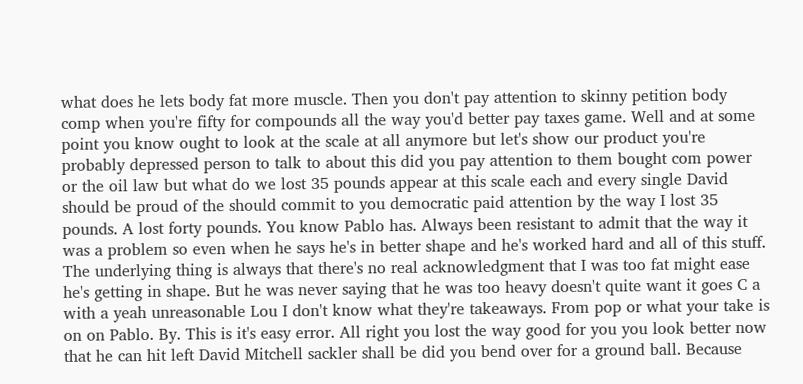what does he lets body fat more muscle. Then you don't pay attention to skinny petition body comp when you're fifty for compounds all the way you'd better pay taxes game. Well and at some point you know ought to look at the scale at all anymore but let's show our product you're probably depressed person to talk to about this did you pay attention to them bought com power or the oil law but what do we lost 35 pounds appear at this scale each and every single David should be proud of the should commit to you democratic paid attention by the way I lost 35 pounds. A lost forty pounds. You know Pablo has. Always been resistant to admit that the way it was a problem so even when he says he's in better shape and he's worked hard and all of this stuff. The underlying thing is always that there's no real acknowledgment that I was too fat might ease he's getting in shape. But he was never saying that he was too heavy doesn't quite want it goes C a with a yeah unreasonable Lou I don't know what they're takeaways. From pop or what your take is on on Pablo. By. This is it's easy error. All right you lost the way good for you you look better now that he can hit left David Mitchell sackler shall be did you bend over for a ground ball. Because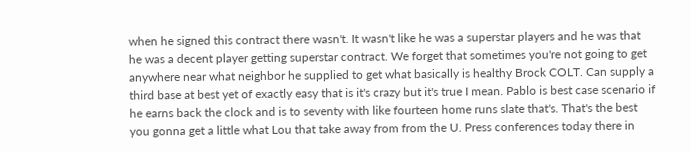when he signed this contract there wasn't. It wasn't like he was a superstar players and he was that he was a decent player getting superstar contract. We forget that sometimes you're not going to get anywhere near what neighbor he supplied to get what basically is healthy Brock COLT. Can supply a third base at best yet of exactly easy that is it's crazy but it's true I mean. Pablo is best case scenario if he earns back the clock and is to seventy with like fourteen home runs slate that's. That's the best you gonna get a little what Lou that take away from from the U. Press conferences today there in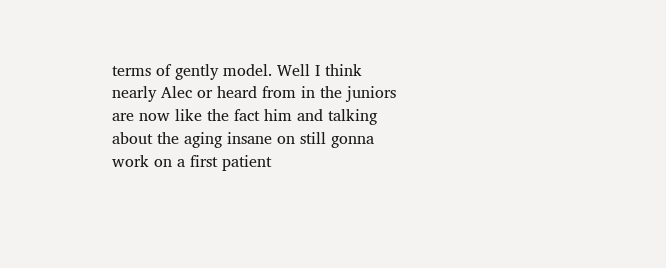terms of gently model. Well I think nearly Alec or heard from in the juniors are now like the fact him and talking about the aging insane on still gonna work on a first patient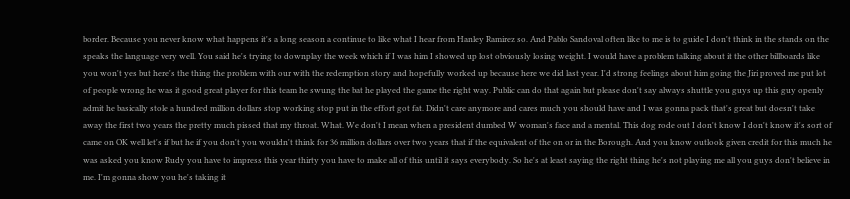border. Because you never know what happens it's a long season a continue to like what I hear from Hanley Ramirez so. And Pablo Sandoval often like to me is to guide I don't think in the stands on the speaks the language very well. You said he's trying to downplay the week which if I was him I showed up lost obviously losing weight. I would have a problem talking about it the other billboards like you won't yes but here's the thing the problem with our with the redemption story and hopefully worked up because here we did last year. I'd strong feelings about him going the Jiri proved me put lot of people wrong he was it good great player for this team he swung the bat he played the game the right way. Public can do that again but please don't say always shuttle you guys up this guy openly admit he basically stole a hundred million dollars stop working stop put in the effort got fat. Didn't care anymore and cares much you should have and I was gonna pack that's great but doesn't take away the first two years the pretty much pissed that my throat. What. We don't I mean when a president dumbed W woman's face and a mental. This dog rode out I don't know I don't know it's sort of came on OK well let's if but he if you don't you wouldn't think for 36 million dollars over two years that if the equivalent of the on or in the Borough. And you know outlook given credit for this much he was asked you know Rudy you have to impress this year thirty you have to make all of this until it says everybody. So he's at least saying the right thing he's not playing me all you guys don't believe in me. I'm gonna show you he's taking it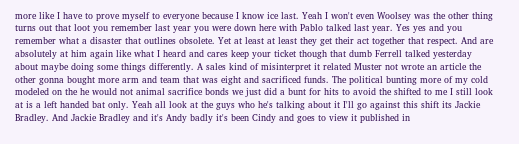more like I have to prove myself to everyone because I know ice last. Yeah I won't even Woolsey was the other thing turns out that loot you remember last year you were down here with Pablo talked last year. Yes yes and you remember what a disaster that outlines obsolete. Yet at least at least they get their act together that respect. And are absolutely at him again like what I heard and cares keep your ticket though that dumb Ferrell talked yesterday about maybe doing some things differently. A sales kind of misinterpret it related Muster not wrote an article the other gonna bought more arm and team that was eight and sacrificed funds. The political bunting more of my cold modeled on the he would not animal sacrifice bonds we just did a bunt for hits to avoid the shifted to me I still look at is a left handed bat only. Yeah all look at the guys who he's talking about it I'll go against this shift its Jackie Bradley. And Jackie Bradley and it's Andy badly it's been Cindy and goes to view it published in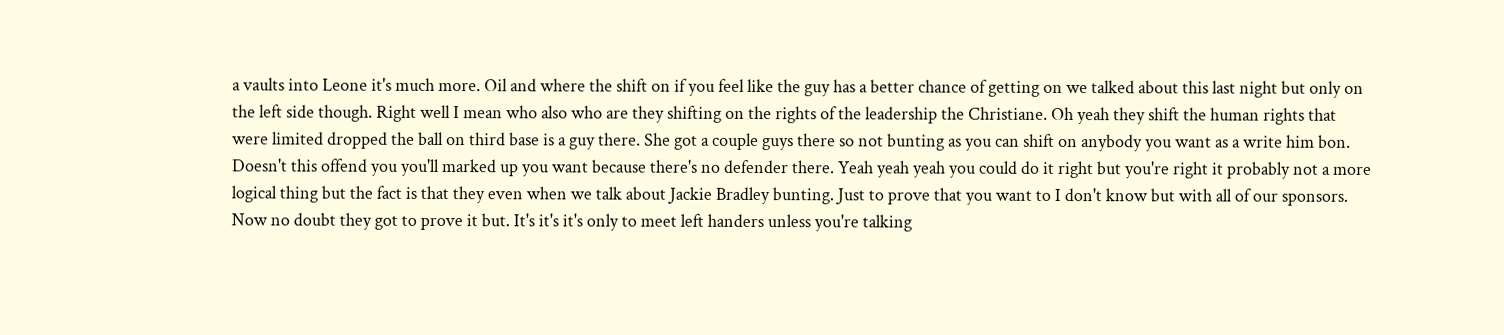a vaults into Leone it's much more. Oil and where the shift on if you feel like the guy has a better chance of getting on we talked about this last night but only on the left side though. Right well I mean who also who are they shifting on the rights of the leadership the Christiane. Oh yeah they shift the human rights that were limited dropped the ball on third base is a guy there. She got a couple guys there so not bunting as you can shift on anybody you want as a write him bon. Doesn't this offend you you'll marked up you want because there's no defender there. Yeah yeah yeah you could do it right but you're right it probably not a more logical thing but the fact is that they even when we talk about Jackie Bradley bunting. Just to prove that you want to I don't know but with all of our sponsors. Now no doubt they got to prove it but. It's it's it's only to meet left handers unless you're talking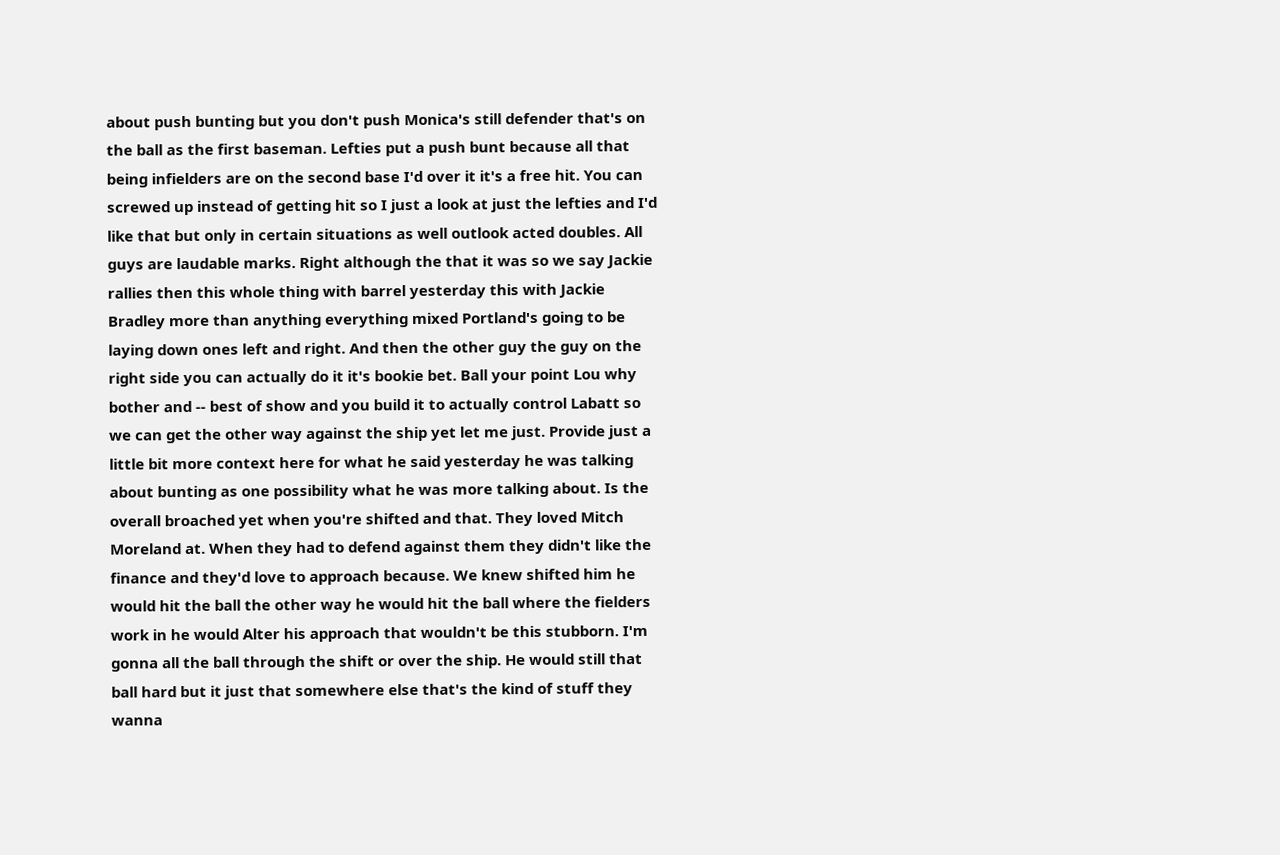about push bunting but you don't push Monica's still defender that's on the ball as the first baseman. Lefties put a push bunt because all that being infielders are on the second base I'd over it it's a free hit. You can screwed up instead of getting hit so I just a look at just the lefties and I'd like that but only in certain situations as well outlook acted doubles. All guys are laudable marks. Right although the that it was so we say Jackie rallies then this whole thing with barrel yesterday this with Jackie Bradley more than anything everything mixed Portland's going to be laying down ones left and right. And then the other guy the guy on the right side you can actually do it it's bookie bet. Ball your point Lou why bother and -- best of show and you build it to actually control Labatt so we can get the other way against the ship yet let me just. Provide just a little bit more context here for what he said yesterday he was talking about bunting as one possibility what he was more talking about. Is the overall broached yet when you're shifted and that. They loved Mitch Moreland at. When they had to defend against them they didn't like the finance and they'd love to approach because. We knew shifted him he would hit the ball the other way he would hit the ball where the fielders work in he would Alter his approach that wouldn't be this stubborn. I'm gonna all the ball through the shift or over the ship. He would still that ball hard but it just that somewhere else that's the kind of stuff they wanna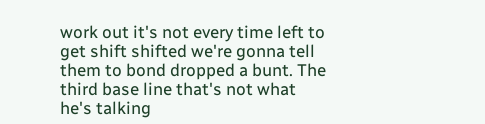work out it's not every time left to get shift shifted we're gonna tell them to bond dropped a bunt. The third base line that's not what he's talking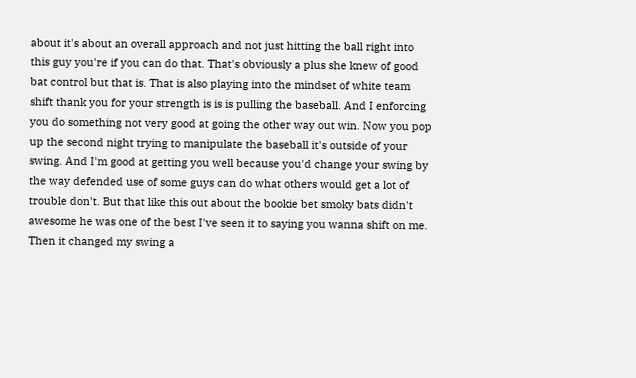about it's about an overall approach and not just hitting the ball right into this guy you're if you can do that. That's obviously a plus she knew of good bat control but that is. That is also playing into the mindset of white team shift thank you for your strength is is is pulling the baseball. And I enforcing you do something not very good at going the other way out win. Now you pop up the second night trying to manipulate the baseball it's outside of your swing. And I'm good at getting you well because you'd change your swing by the way defended use of some guys can do what others would get a lot of trouble don't. But that like this out about the bookie bet smoky bats didn't awesome he was one of the best I've seen it to saying you wanna shift on me. Then it changed my swing a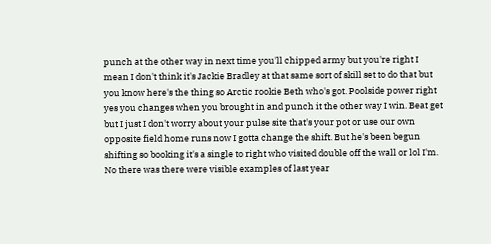punch at the other way in next time you'll chipped army but you're right I mean I don't think it's Jackie Bradley at that same sort of skill set to do that but you know here's the thing so Arctic rookie Beth who's got. Poolside power right yes you changes when you brought in and punch it the other way I win. Beat get but I just I don't worry about your pulse site that's your pot or use our own opposite field home runs now I gotta change the shift. But he's been begun shifting so booking it's a single to right who visited double off the wall or lol I'm. No there was there were visible examples of last year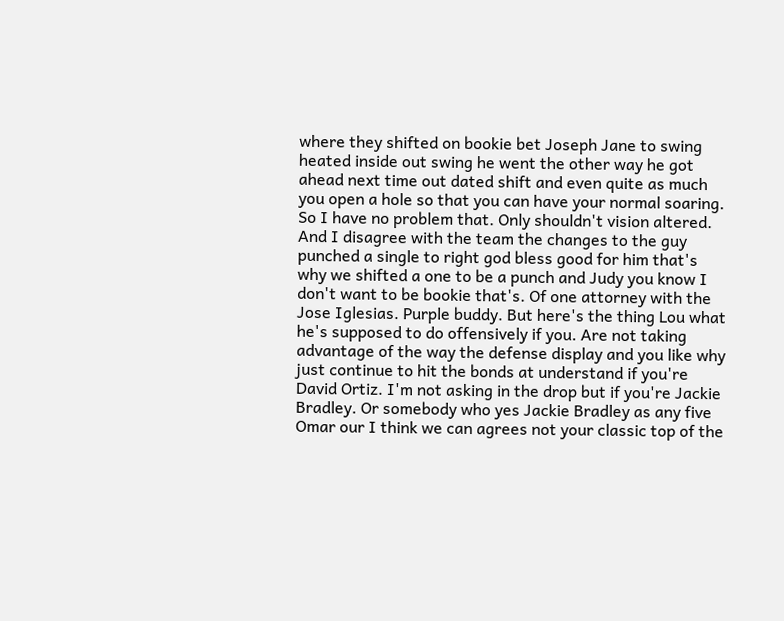where they shifted on bookie bet Joseph Jane to swing heated inside out swing he went the other way he got ahead next time out dated shift and even quite as much you open a hole so that you can have your normal soaring. So I have no problem that. Only shouldn't vision altered. And I disagree with the team the changes to the guy punched a single to right god bless good for him that's why we shifted a one to be a punch and Judy you know I don't want to be bookie that's. Of one attorney with the Jose Iglesias. Purple buddy. But here's the thing Lou what he's supposed to do offensively if you. Are not taking advantage of the way the defense display and you like why just continue to hit the bonds at understand if you're David Ortiz. I'm not asking in the drop but if you're Jackie Bradley. Or somebody who yes Jackie Bradley as any five Omar our I think we can agrees not your classic top of the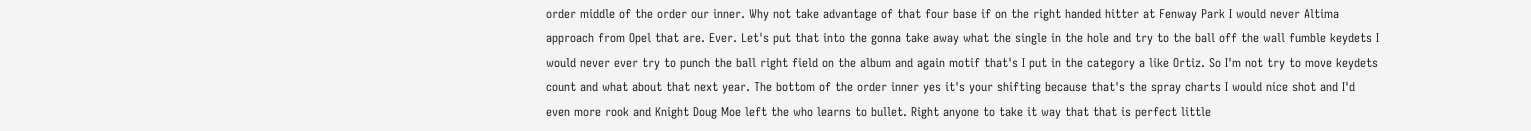order middle of the order our inner. Why not take advantage of that four base if on the right handed hitter at Fenway Park I would never Altima approach from Opel that are. Ever. Let's put that into the gonna take away what the single in the hole and try to the ball off the wall fumble keydets I would never ever try to punch the ball right field on the album and again motif that's I put in the category a like Ortiz. So I'm not try to move keydets count and what about that next year. The bottom of the order inner yes it's your shifting because that's the spray charts I would nice shot and I'd even more rook and Knight Doug Moe left the who learns to bullet. Right anyone to take it way that that is perfect little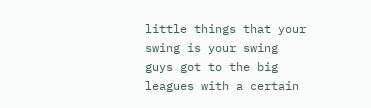little things that your swing is your swing guys got to the big leagues with a certain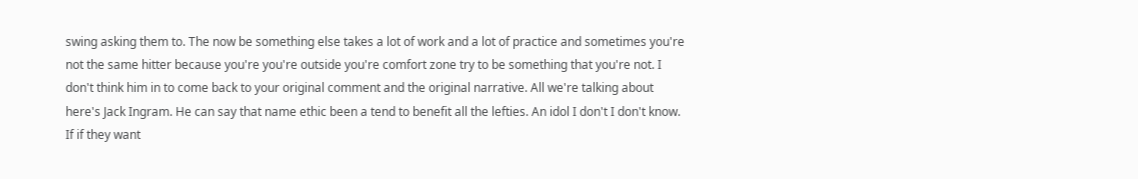swing asking them to. The now be something else takes a lot of work and a lot of practice and sometimes you're not the same hitter because you're you're outside you're comfort zone try to be something that you're not. I don't think him in to come back to your original comment and the original narrative. All we're talking about here's Jack Ingram. He can say that name ethic been a tend to benefit all the lefties. An idol I don't I don't know. If if they want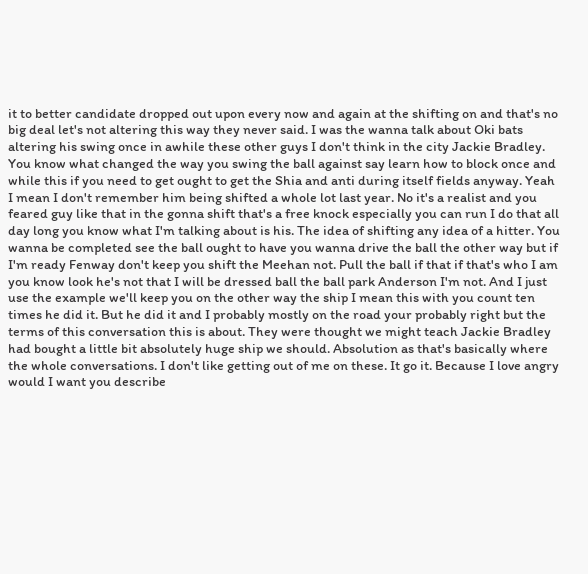it to better candidate dropped out upon every now and again at the shifting on and that's no big deal let's not altering this way they never said. I was the wanna talk about Oki bats altering his swing once in awhile these other guys I don't think in the city Jackie Bradley. You know what changed the way you swing the ball against say learn how to block once and while this if you need to get ought to get the Shia and anti during itself fields anyway. Yeah I mean I don't remember him being shifted a whole lot last year. No it's a realist and you feared guy like that in the gonna shift that's a free knock especially you can run I do that all day long you know what I'm talking about is his. The idea of shifting any idea of a hitter. You wanna be completed see the ball ought to have you wanna drive the ball the other way but if I'm ready Fenway don't keep you shift the Meehan not. Pull the ball if that if that's who I am you know look he's not that I will be dressed ball the ball park Anderson I'm not. And I just use the example we'll keep you on the other way the ship I mean this with you count ten times he did it. But he did it and I probably mostly on the road your probably right but the terms of this conversation this is about. They were thought we might teach Jackie Bradley had bought a little bit absolutely huge ship we should. Absolution as that's basically where the whole conversations. I don't like getting out of me on these. It go it. Because I love angry would I want you describe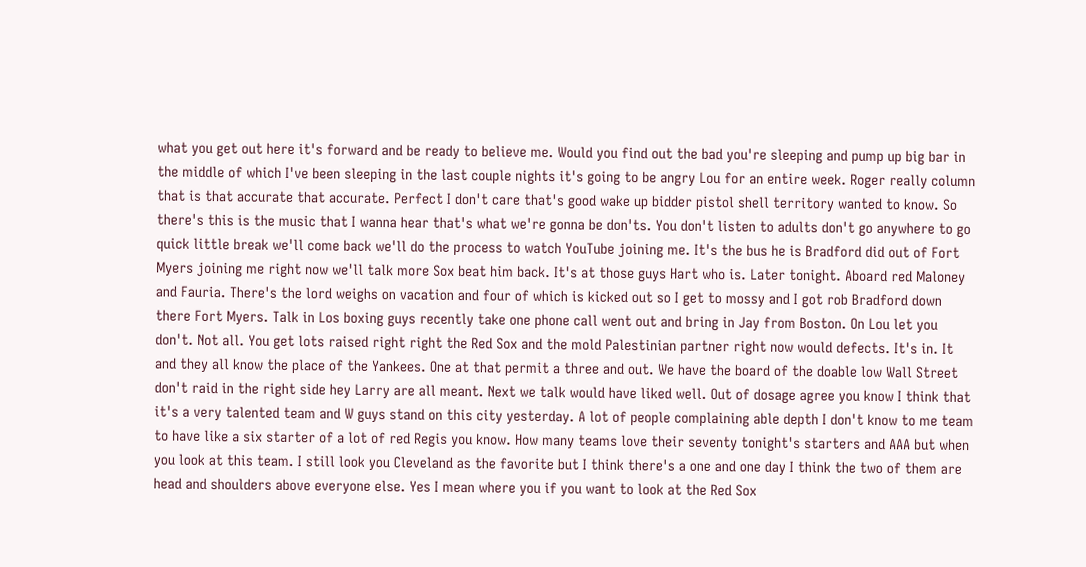what you get out here it's forward and be ready to believe me. Would you find out the bad you're sleeping and pump up big bar in the middle of which I've been sleeping in the last couple nights it's going to be angry Lou for an entire week. Roger really column that is that accurate that accurate. Perfect I don't care that's good wake up bidder pistol shell territory wanted to know. So there's this is the music that I wanna hear that's what we're gonna be don'ts. You don't listen to adults don't go anywhere to go quick little break we'll come back we'll do the process to watch YouTube joining me. It's the bus he is Bradford did out of Fort Myers joining me right now we'll talk more Sox beat him back. It's at those guys Hart who is. Later tonight. Aboard red Maloney and Fauria. There's the lord weighs on vacation and four of which is kicked out so I get to mossy and I got rob Bradford down there Fort Myers. Talk in Los boxing guys recently take one phone call went out and bring in Jay from Boston. On Lou let you don't. Not all. You get lots raised right right the Red Sox and the mold Palestinian partner right now would defects. It's in. It and they all know the place of the Yankees. One at that permit a three and out. We have the board of the doable low Wall Street don't raid in the right side hey Larry are all meant. Next we talk would have liked well. Out of dosage agree you know I think that it's a very talented team and W guys stand on this city yesterday. A lot of people complaining able depth I don't know to me team to have like a six starter of a lot of red Regis you know. How many teams love their seventy tonight's starters and AAA but when you look at this team. I still look you Cleveland as the favorite but I think there's a one and one day I think the two of them are head and shoulders above everyone else. Yes I mean where you if you want to look at the Red Sox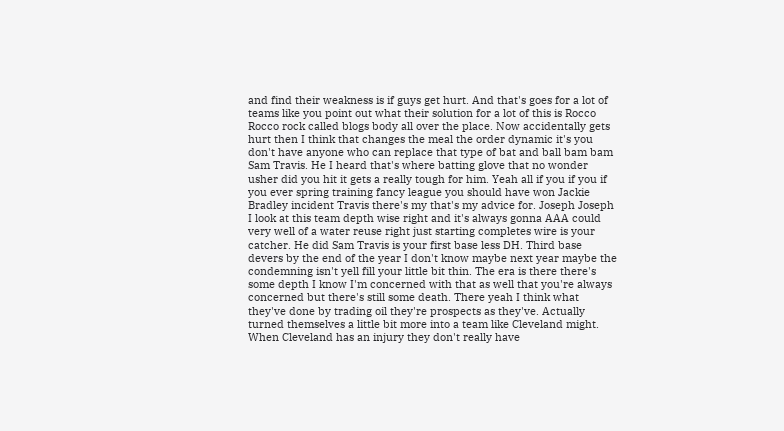and find their weakness is if guys get hurt. And that's goes for a lot of teams like you point out what their solution for a lot of this is Rocco Rocco rock called blogs body all over the place. Now accidentally gets hurt then I think that changes the meal the order dynamic it's you don't have anyone who can replace that type of bat and ball bam bam Sam Travis. He I heard that's where batting glove that no wonder usher did you hit it gets a really tough for him. Yeah all if you if you if you ever spring training fancy league you should have won Jackie Bradley incident Travis there's my that's my advice for. Joseph Joseph I look at this team depth wise right and it's always gonna AAA could very well of a water reuse right just starting completes wire is your catcher. He did Sam Travis is your first base less DH. Third base devers by the end of the year I don't know maybe next year maybe the condemning isn't yell fill your little bit thin. The era is there there's some depth I know I'm concerned with that as well that you're always concerned but there's still some death. There yeah I think what they've done by trading oil they're prospects as they've. Actually turned themselves a little bit more into a team like Cleveland might. When Cleveland has an injury they don't really have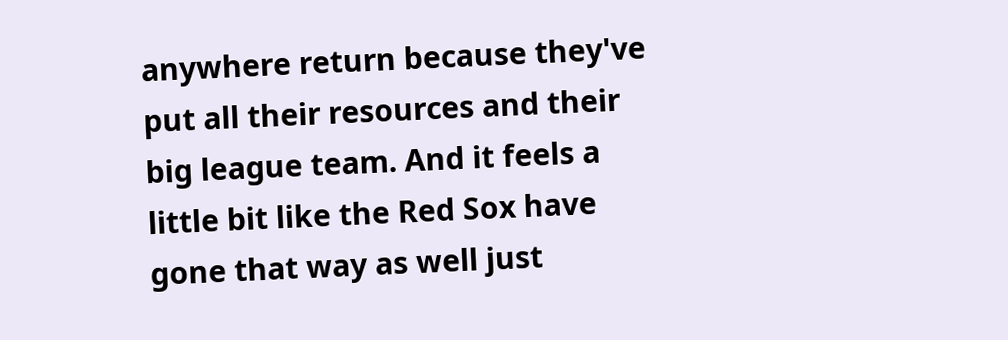anywhere return because they've put all their resources and their big league team. And it feels a little bit like the Red Sox have gone that way as well just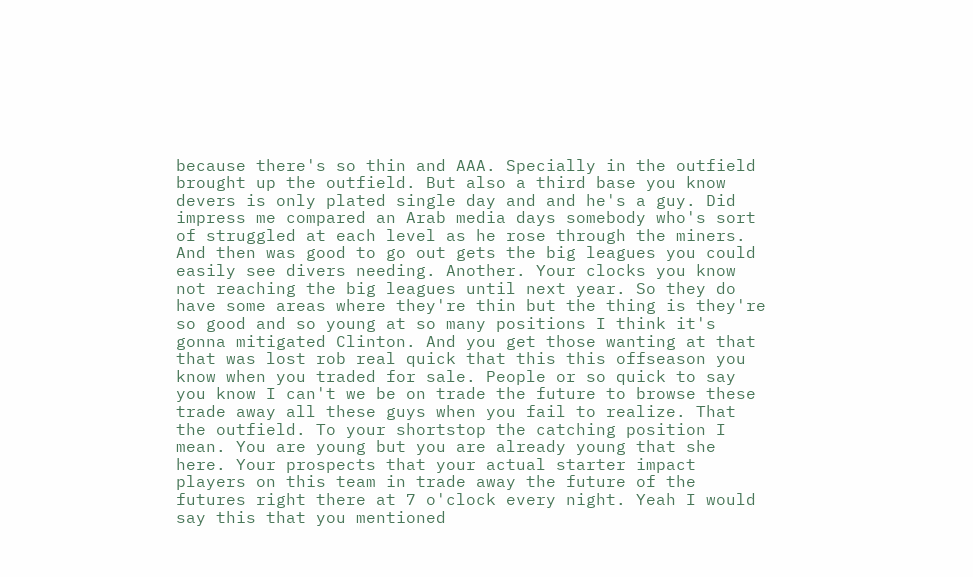because there's so thin and AAA. Specially in the outfield brought up the outfield. But also a third base you know devers is only plated single day and and he's a guy. Did impress me compared an Arab media days somebody who's sort of struggled at each level as he rose through the miners. And then was good to go out gets the big leagues you could easily see divers needing. Another. Your clocks you know not reaching the big leagues until next year. So they do have some areas where they're thin but the thing is they're so good and so young at so many positions I think it's gonna mitigated Clinton. And you get those wanting at that that was lost rob real quick that this this offseason you know when you traded for sale. People or so quick to say you know I can't we be on trade the future to browse these trade away all these guys when you fail to realize. That the outfield. To your shortstop the catching position I mean. You are young but you are already young that she here. Your prospects that your actual starter impact players on this team in trade away the future of the futures right there at 7 o'clock every night. Yeah I would say this that you mentioned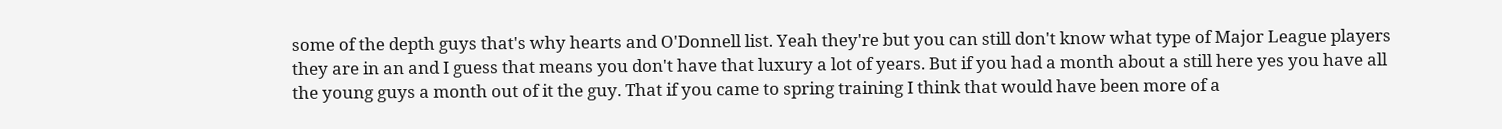some of the depth guys that's why hearts and O'Donnell list. Yeah they're but you can still don't know what type of Major League players they are in an and I guess that means you don't have that luxury a lot of years. But if you had a month about a still here yes you have all the young guys a month out of it the guy. That if you came to spring training I think that would have been more of a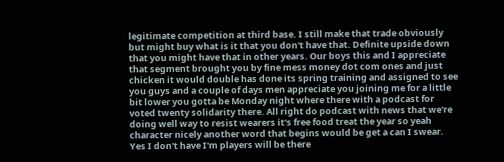legitimate competition at third base. I still make that trade obviously but might buy what is it that you don't have that. Definite upside down that you might have that in other years. Our boys this and I appreciate that segment brought you by fine mess money dot com ones and just chicken it would double has done its spring training and assigned to see you guys and a couple of days men appreciate you joining me for a little bit lower you gotta be Monday night where there with a podcast for voted twenty solidarity there. All right do podcast with news that we're doing well way to resist wearers it's free food treat the year so yeah character nicely another word that begins would be get a can I swear. Yes I don't have I'm players will be there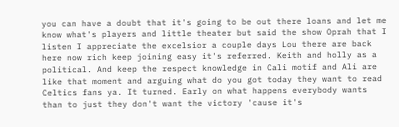you can have a doubt that it's going to be out there loans and let me know what's players and little theater but said the show Oprah that I listen I appreciate the excelsior a couple days Lou there are back here now rich keep joining easy it's referred. Keith and holly as a political. And keep the respect knowledge in Cali motif and Ali are like that moment and arguing what do you got today they want to read Celtics fans ya. It turned. Early on what happens everybody wants than to just they don't want the victory 'cause it's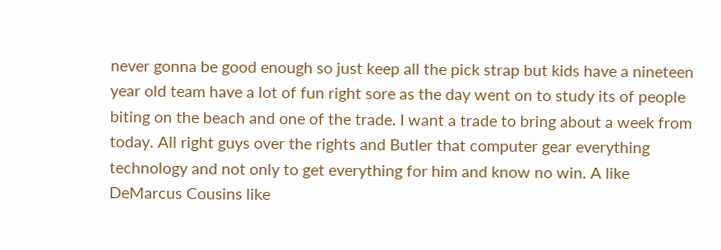never gonna be good enough so just keep all the pick strap but kids have a nineteen year old team have a lot of fun right sore as the day went on to study its of people biting on the beach and one of the trade. I want a trade to bring about a week from today. All right guys over the rights and Butler that computer gear everything technology and not only to get everything for him and know no win. A like DeMarcus Cousins like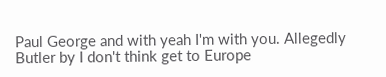Paul George and with yeah I'm with you. Allegedly Butler by I don't think get to Europe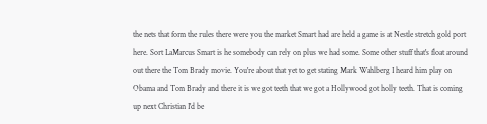the nets that form the rules there were you the market Smart had are held a game is at Nestle stretch gold port here. Sort LaMarcus Smart is he somebody can rely on plus we had some. Some other stuff that's float around out there the Tom Brady movie. You're about that yet to get stating Mark Wahlberg I heard him play on Obama and Tom Brady and there it is we got teeth that we got a Hollywood got holly teeth. That is coming up next Christian I'd be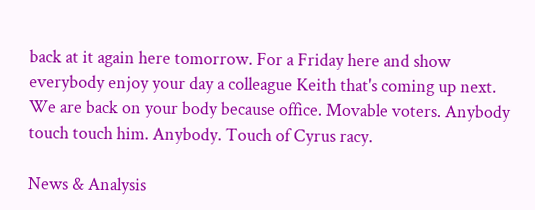back at it again here tomorrow. For a Friday here and show everybody enjoy your day a colleague Keith that's coming up next. We are back on your body because office. Movable voters. Anybody touch touch him. Anybody. Touch of Cyrus racy.

News & Analysis